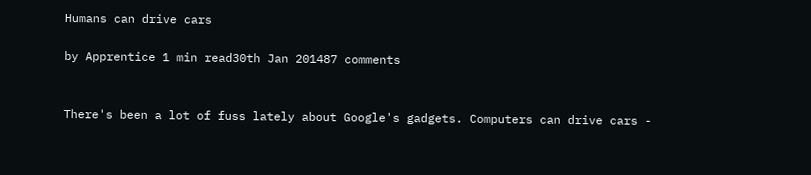Humans can drive cars

by Apprentice 1 min read30th Jan 201487 comments


There's been a lot of fuss lately about Google's gadgets. Computers can drive cars -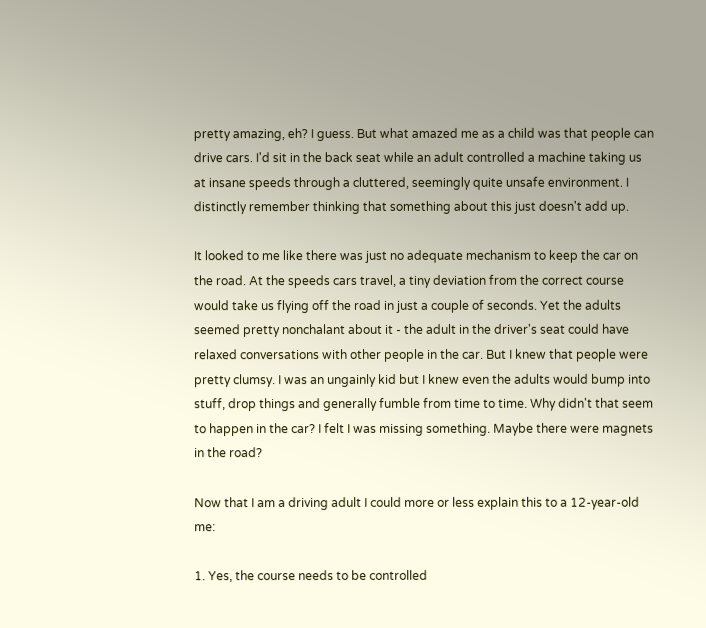pretty amazing, eh? I guess. But what amazed me as a child was that people can drive cars. I'd sit in the back seat while an adult controlled a machine taking us at insane speeds through a cluttered, seemingly quite unsafe environment. I distinctly remember thinking that something about this just doesn't add up.

It looked to me like there was just no adequate mechanism to keep the car on the road. At the speeds cars travel, a tiny deviation from the correct course would take us flying off the road in just a couple of seconds. Yet the adults seemed pretty nonchalant about it - the adult in the driver's seat could have relaxed conversations with other people in the car. But I knew that people were pretty clumsy. I was an ungainly kid but I knew even the adults would bump into stuff, drop things and generally fumble from time to time. Why didn't that seem to happen in the car? I felt I was missing something. Maybe there were magnets in the road?

Now that I am a driving adult I could more or less explain this to a 12-year-old me:

1. Yes, the course needs to be controlled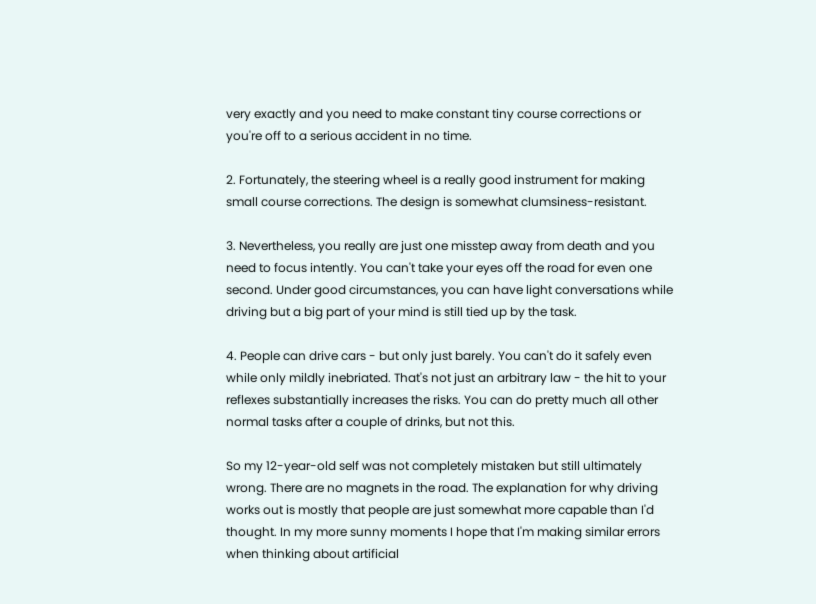very exactly and you need to make constant tiny course corrections or you're off to a serious accident in no time.

2. Fortunately, the steering wheel is a really good instrument for making small course corrections. The design is somewhat clumsiness-resistant.

3. Nevertheless, you really are just one misstep away from death and you need to focus intently. You can't take your eyes off the road for even one second. Under good circumstances, you can have light conversations while driving but a big part of your mind is still tied up by the task.

4. People can drive cars - but only just barely. You can't do it safely even while only mildly inebriated. That's not just an arbitrary law - the hit to your reflexes substantially increases the risks. You can do pretty much all other normal tasks after a couple of drinks, but not this.

So my 12-year-old self was not completely mistaken but still ultimately wrong. There are no magnets in the road. The explanation for why driving works out is mostly that people are just somewhat more capable than I'd thought. In my more sunny moments I hope that I'm making similar errors when thinking about artificial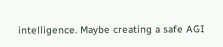intelligence. Maybe creating a safe AGI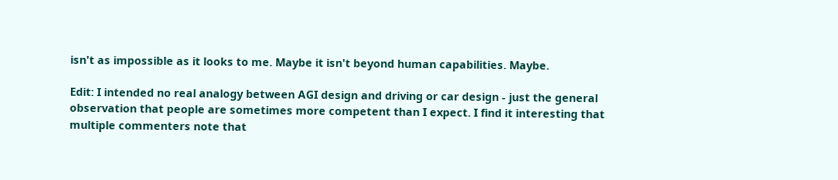isn't as impossible as it looks to me. Maybe it isn't beyond human capabilities. Maybe.

Edit: I intended no real analogy between AGI design and driving or car design - just the general observation that people are sometimes more competent than I expect. I find it interesting that multiple commenters note that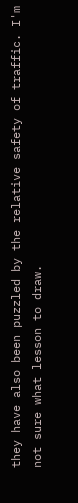they have also been puzzled by the relative safety of traffic. I'm not sure what lesson to draw.